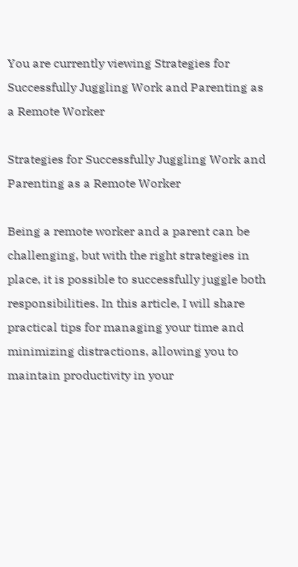You are currently viewing Strategies for Successfully Juggling Work and Parenting as a Remote Worker

Strategies for Successfully Juggling Work and Parenting as a Remote Worker

Being a remote worker and a parent can be challenging, but with the right strategies in place, it is possible to successfully juggle both responsibilities. In this article, I will share practical tips for managing your time and minimizing distractions, allowing you to maintain productivity in your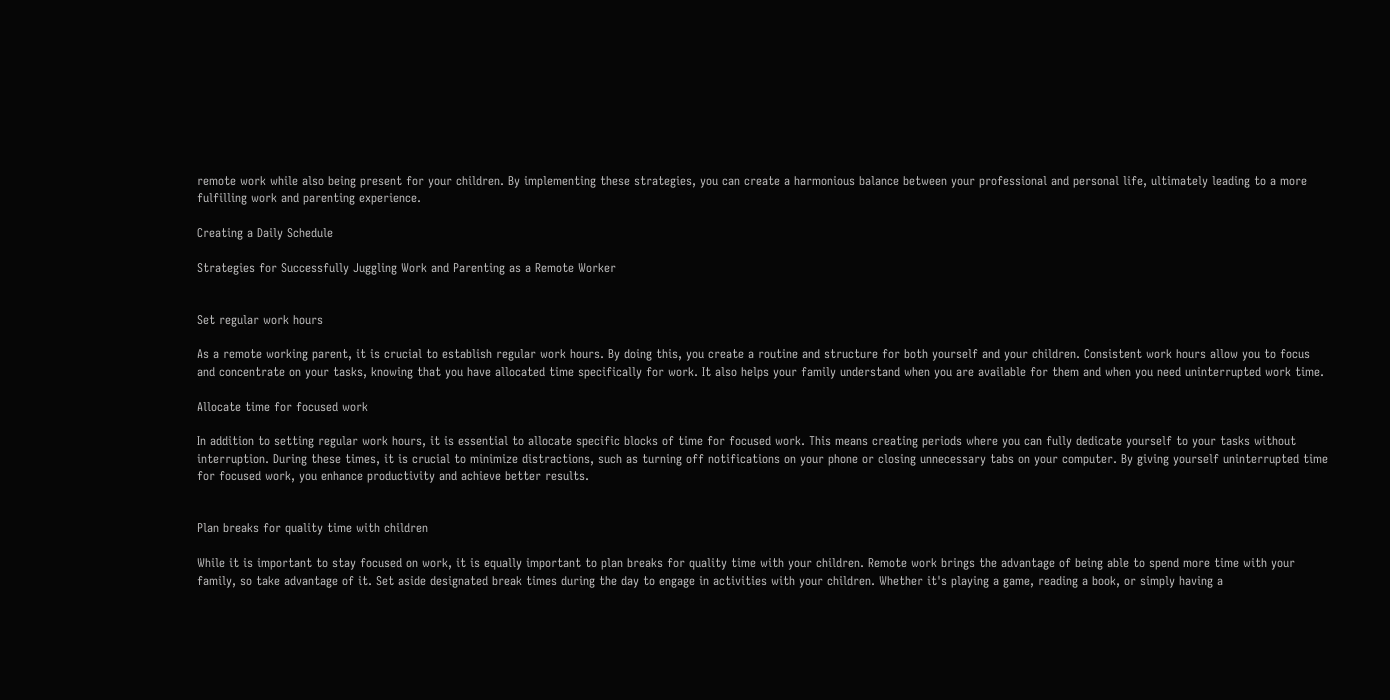remote work while also being present for your children. By implementing these strategies, you can create a harmonious balance between your professional and personal life, ultimately leading to a more fulfilling work and parenting experience.

Creating a Daily Schedule

Strategies for Successfully Juggling Work and Parenting as a Remote Worker


Set regular work hours

As a remote working parent, it is crucial to establish regular work hours. By doing this, you create a routine and structure for both yourself and your children. Consistent work hours allow you to focus and concentrate on your tasks, knowing that you have allocated time specifically for work. It also helps your family understand when you are available for them and when you need uninterrupted work time.

Allocate time for focused work

In addition to setting regular work hours, it is essential to allocate specific blocks of time for focused work. This means creating periods where you can fully dedicate yourself to your tasks without interruption. During these times, it is crucial to minimize distractions, such as turning off notifications on your phone or closing unnecessary tabs on your computer. By giving yourself uninterrupted time for focused work, you enhance productivity and achieve better results.


Plan breaks for quality time with children

While it is important to stay focused on work, it is equally important to plan breaks for quality time with your children. Remote work brings the advantage of being able to spend more time with your family, so take advantage of it. Set aside designated break times during the day to engage in activities with your children. Whether it's playing a game, reading a book, or simply having a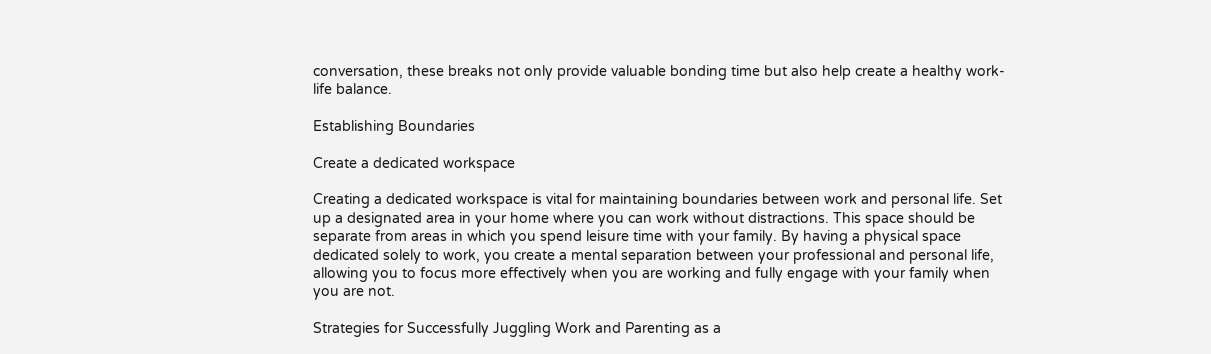conversation, these breaks not only provide valuable bonding time but also help create a healthy work-life balance.

Establishing Boundaries

Create a dedicated workspace

Creating a dedicated workspace is vital for maintaining boundaries between work and personal life. Set up a designated area in your home where you can work without distractions. This space should be separate from areas in which you spend leisure time with your family. By having a physical space dedicated solely to work, you create a mental separation between your professional and personal life, allowing you to focus more effectively when you are working and fully engage with your family when you are not.

Strategies for Successfully Juggling Work and Parenting as a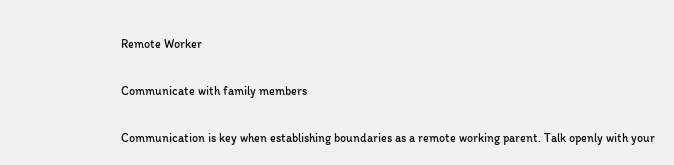Remote Worker

Communicate with family members

Communication is key when establishing boundaries as a remote working parent. Talk openly with your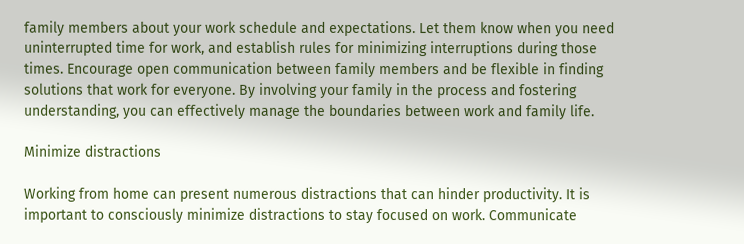family members about your work schedule and expectations. Let them know when you need uninterrupted time for work, and establish rules for minimizing interruptions during those times. Encourage open communication between family members and be flexible in finding solutions that work for everyone. By involving your family in the process and fostering understanding, you can effectively manage the boundaries between work and family life.

Minimize distractions

Working from home can present numerous distractions that can hinder productivity. It is important to consciously minimize distractions to stay focused on work. Communicate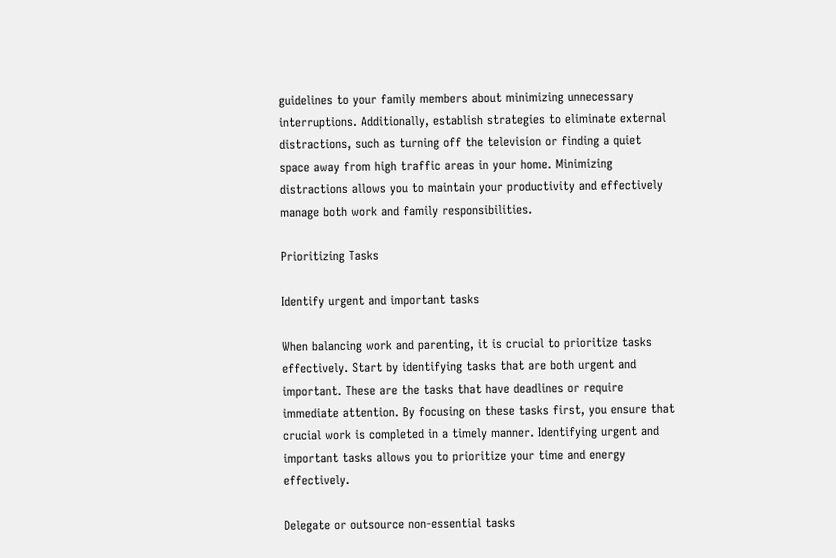guidelines to your family members about minimizing unnecessary interruptions. Additionally, establish strategies to eliminate external distractions, such as turning off the television or finding a quiet space away from high traffic areas in your home. Minimizing distractions allows you to maintain your productivity and effectively manage both work and family responsibilities.

Prioritizing Tasks

Identify urgent and important tasks

When balancing work and parenting, it is crucial to prioritize tasks effectively. Start by identifying tasks that are both urgent and important. These are the tasks that have deadlines or require immediate attention. By focusing on these tasks first, you ensure that crucial work is completed in a timely manner. Identifying urgent and important tasks allows you to prioritize your time and energy effectively.

Delegate or outsource non-essential tasks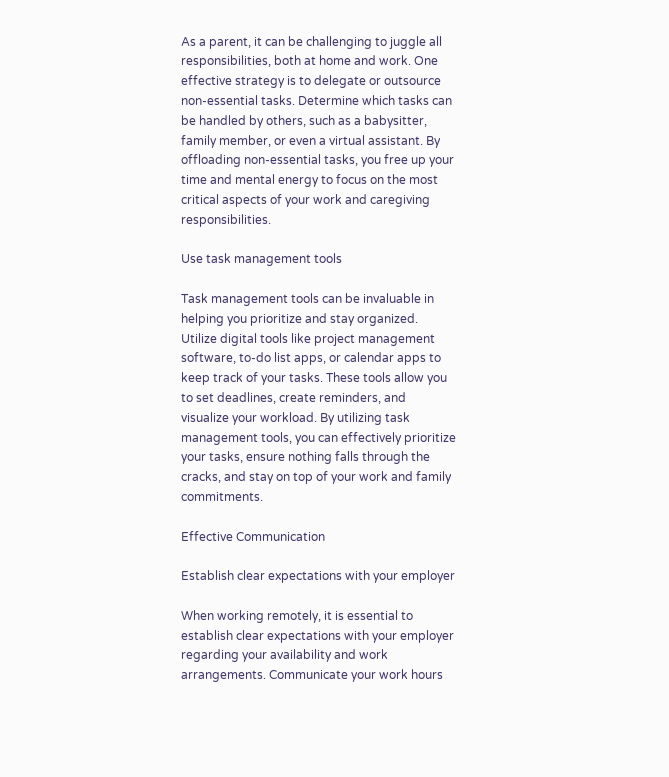As a parent, it can be challenging to juggle all responsibilities, both at home and work. One effective strategy is to delegate or outsource non-essential tasks. Determine which tasks can be handled by others, such as a babysitter, family member, or even a virtual assistant. By offloading non-essential tasks, you free up your time and mental energy to focus on the most critical aspects of your work and caregiving responsibilities.

Use task management tools

Task management tools can be invaluable in helping you prioritize and stay organized. Utilize digital tools like project management software, to-do list apps, or calendar apps to keep track of your tasks. These tools allow you to set deadlines, create reminders, and visualize your workload. By utilizing task management tools, you can effectively prioritize your tasks, ensure nothing falls through the cracks, and stay on top of your work and family commitments.

Effective Communication

Establish clear expectations with your employer

When working remotely, it is essential to establish clear expectations with your employer regarding your availability and work arrangements. Communicate your work hours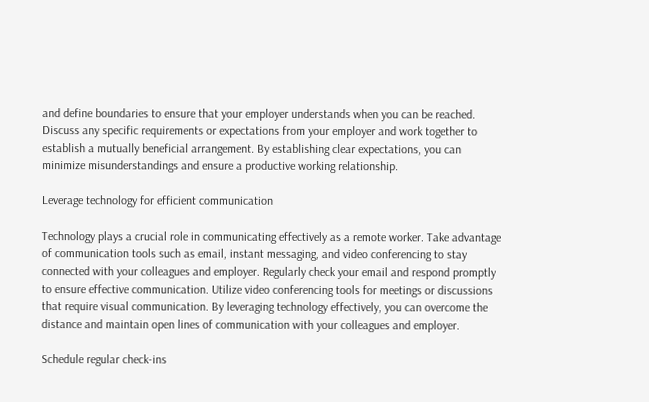and define boundaries to ensure that your employer understands when you can be reached. Discuss any specific requirements or expectations from your employer and work together to establish a mutually beneficial arrangement. By establishing clear expectations, you can minimize misunderstandings and ensure a productive working relationship.

Leverage technology for efficient communication

Technology plays a crucial role in communicating effectively as a remote worker. Take advantage of communication tools such as email, instant messaging, and video conferencing to stay connected with your colleagues and employer. Regularly check your email and respond promptly to ensure effective communication. Utilize video conferencing tools for meetings or discussions that require visual communication. By leveraging technology effectively, you can overcome the distance and maintain open lines of communication with your colleagues and employer.

Schedule regular check-ins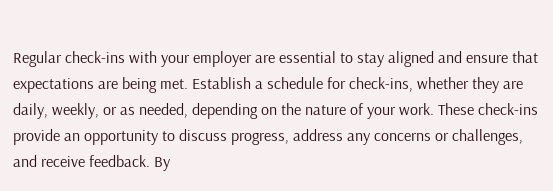Regular check-ins with your employer are essential to stay aligned and ensure that expectations are being met. Establish a schedule for check-ins, whether they are daily, weekly, or as needed, depending on the nature of your work. These check-ins provide an opportunity to discuss progress, address any concerns or challenges, and receive feedback. By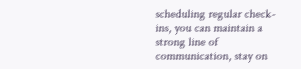scheduling regular check-ins, you can maintain a strong line of communication, stay on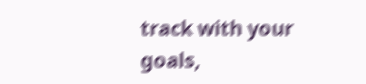track with your goals,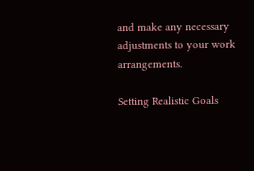and make any necessary adjustments to your work arrangements.

Setting Realistic Goals